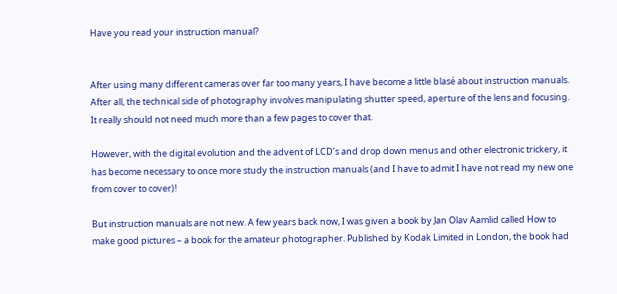Have you read your instruction manual?


After using many different cameras over far too many years, I have become a little blasé about instruction manuals. After all, the technical side of photography involves manipulating shutter speed, aperture of the lens and focusing. It really should not need much more than a few pages to cover that.

However, with the digital evolution and the advent of LCD’s and drop down menus and other electronic trickery, it has become necessary to once more study the instruction manuals (and I have to admit I have not read my new one from cover to cover)!

But instruction manuals are not new. A few years back now, I was given a book by Jan Olav Aamlid called How to make good pictures – a book for the amateur photographer. Published by Kodak Limited in London, the book had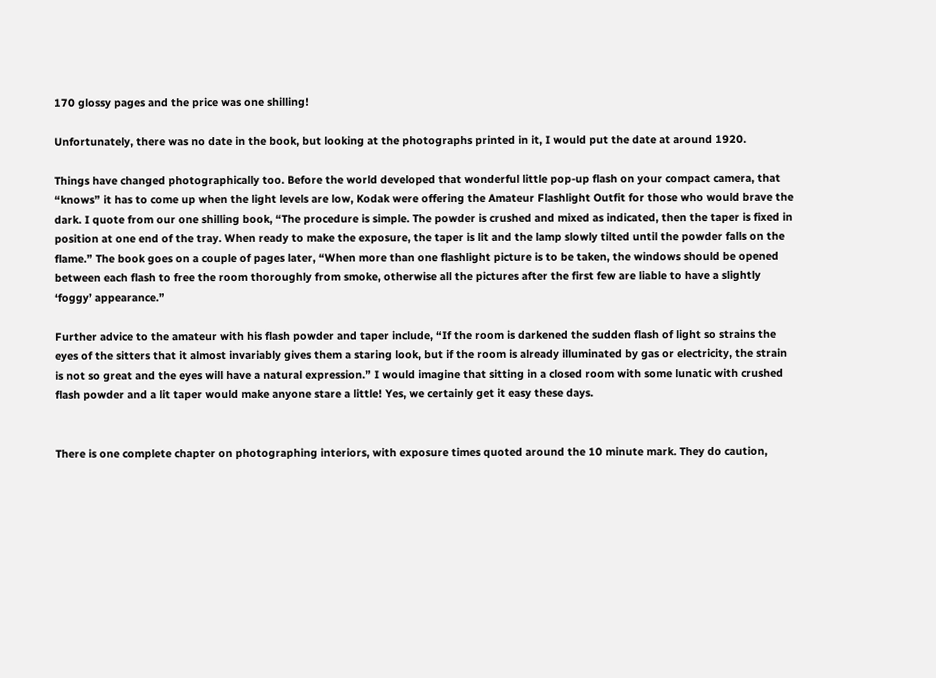170 glossy pages and the price was one shilling!

Unfortunately, there was no date in the book, but looking at the photographs printed in it, I would put the date at around 1920.

Things have changed photographically too. Before the world developed that wonderful little pop-up flash on your compact camera, that “knows” it has to come up when the light levels are low, Kodak were offering the Amateur Flashlight Outfit for those who would brave the dark. I quote from our one shilling book, “The procedure is simple. The powder is crushed and mixed as indicated, then the taper is fixed in position at one end of the tray. When ready to make the exposure, the taper is lit and the lamp slowly tilted until the powder falls on the flame.” The book goes on a couple of pages later, “When more than one flashlight picture is to be taken, the windows should be opened between each flash to free the room thoroughly from smoke, otherwise all the pictures after the first few are liable to have a slightly ‘foggy’ appearance.”

Further advice to the amateur with his flash powder and taper include, “If the room is darkened the sudden flash of light so strains the eyes of the sitters that it almost invariably gives them a staring look, but if the room is already illuminated by gas or electricity, the strain is not so great and the eyes will have a natural expression.” I would imagine that sitting in a closed room with some lunatic with crushed flash powder and a lit taper would make anyone stare a little! Yes, we certainly get it easy these days.


There is one complete chapter on photographing interiors, with exposure times quoted around the 10 minute mark. They do caution,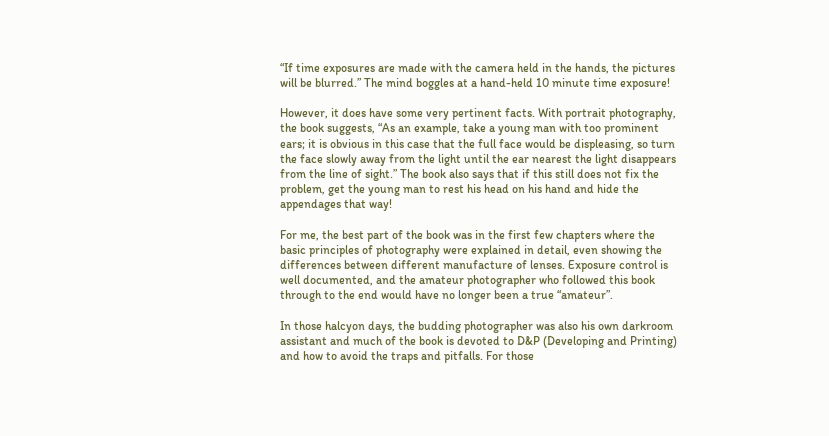“If time exposures are made with the camera held in the hands, the pictures will be blurred.” The mind boggles at a hand-held 10 minute time exposure!

However, it does have some very pertinent facts. With portrait photography, the book suggests, “As an example, take a young man with too prominent ears; it is obvious in this case that the full face would be displeasing, so turn the face slowly away from the light until the ear nearest the light disappears from the line of sight.” The book also says that if this still does not fix the problem, get the young man to rest his head on his hand and hide the appendages that way!

For me, the best part of the book was in the first few chapters where the basic principles of photography were explained in detail, even showing the differences between different manufacture of lenses. Exposure control is well documented, and the amateur photographer who followed this book through to the end would have no longer been a true “amateur”.

In those halcyon days, the budding photographer was also his own darkroom assistant and much of the book is devoted to D&P (Developing and Printing) and how to avoid the traps and pitfalls. For those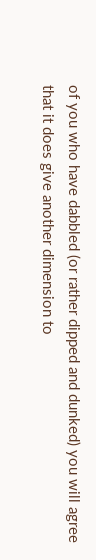of you who have dabbled (or rather dipped and dunked) you will agree that it does give another dimension to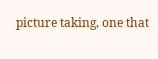picture taking, one that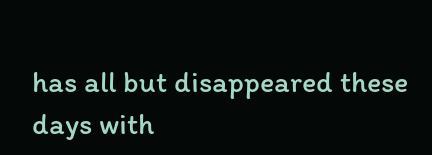has all but disappeared these days with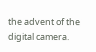the advent of the digital camera.